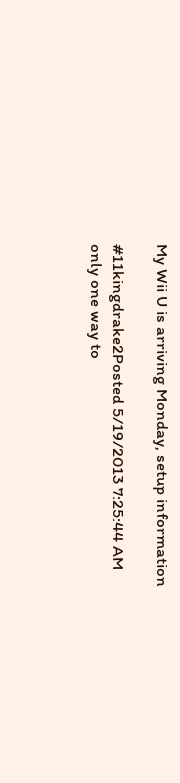My Wii U is arriving Monday, setup information

#11kingdrake2Posted 5/19/2013 7:25:44 AM
only one way to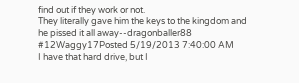find out if they work or not.
They literally gave him the keys to the kingdom and he pissed it all away--dragonballer88
#12Waggy17Posted 5/19/2013 7:40:00 AM
I have that hard drive, but I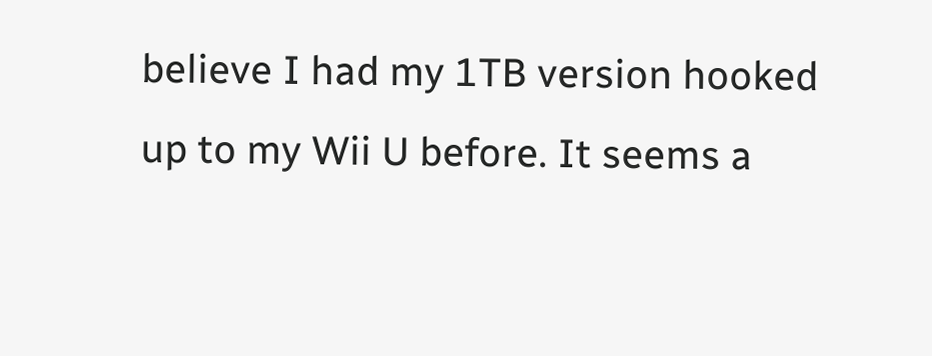believe I had my 1TB version hooked up to my Wii U before. It seems a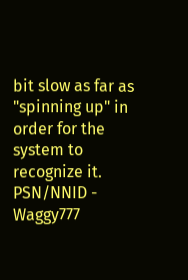bit slow as far as "spinning up" in order for the system to recognize it.
PSN/NNID - Waggy777